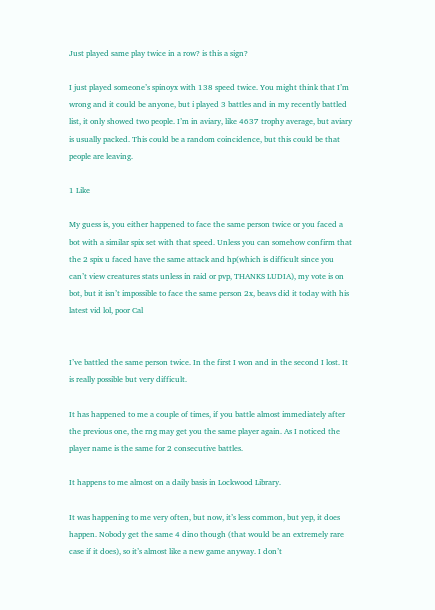Just played same play twice in a row? is this a sign?

I just played someone’s spinoyx with 138 speed twice. You might think that I’m wrong and it could be anyone, but i played 3 battles and in my recently battled list, it only showed two people. I’m in aviary, like 4637 trophy average, but aviary is usually packed. This could be a random coincidence, but this could be that people are leaving.

1 Like

My guess is, you either happened to face the same person twice or you faced a bot with a similar spix set with that speed. Unless you can somehow confirm that the 2 spix u faced have the same attack and hp(which is difficult since you can’t view creatures stats unless in raid or pvp, THANKS LUDIA), my vote is on bot, but it isn’t impossible to face the same person 2x, beavs did it today with his latest vid lol, poor Cal


I’ve battled the same person twice. In the first I won and in the second I lost. It is really possible but very difficult.

It has happened to me a couple of times, if you battle almost immediately after the previous one, the rng may get you the same player again. As I noticed the player name is the same for 2 consecutive battles.

It happens to me almost on a daily basis in Lockwood Library.

It was happening to me very often, but now, it’s less common, but yep, it does happen. Nobody get the same 4 dino though (that would be an extremely rare case if it does), so it’s almost like a new game anyway. I don’t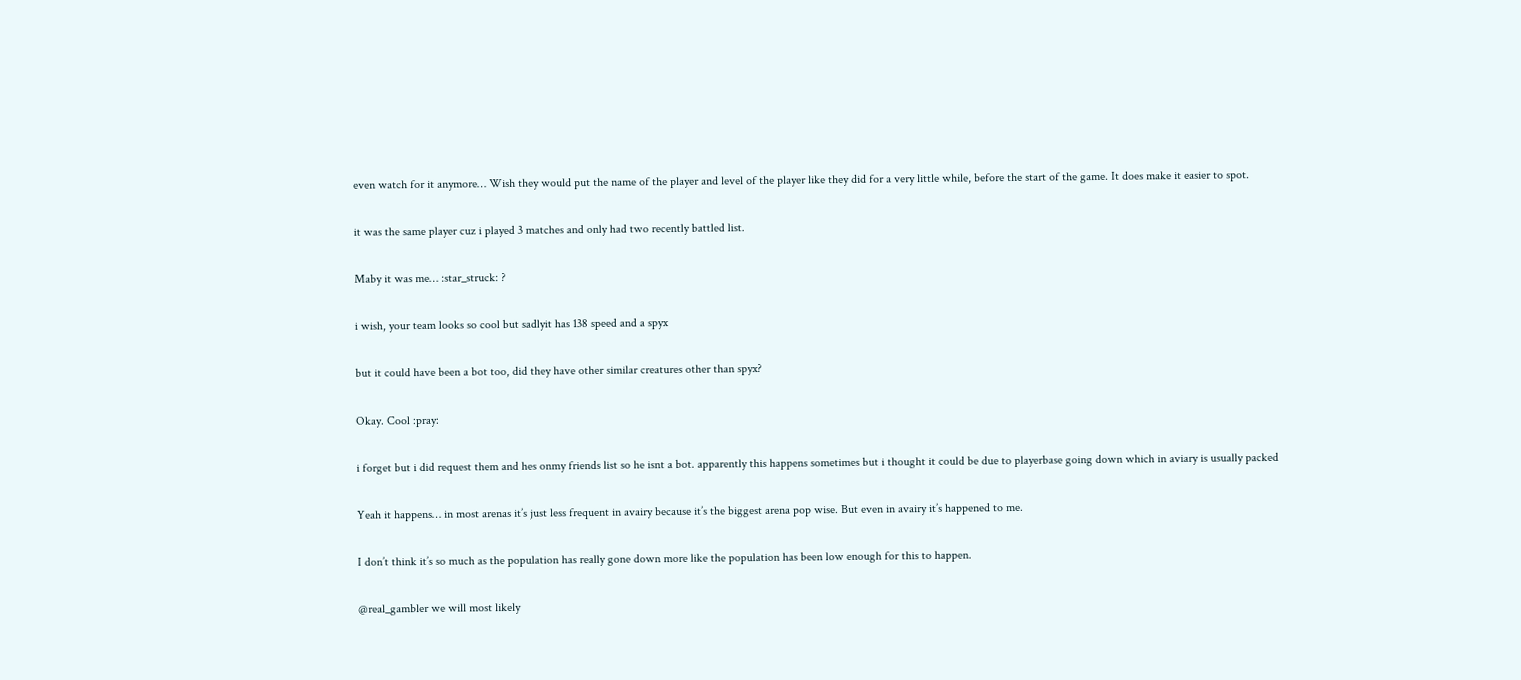even watch for it anymore… Wish they would put the name of the player and level of the player like they did for a very little while, before the start of the game. It does make it easier to spot.

it was the same player cuz i played 3 matches and only had two recently battled list.

Maby it was me… :star_struck: ?

i wish, your team looks so cool but sadlyit has 138 speed and a spyx

but it could have been a bot too, did they have other similar creatures other than spyx?

Okay. Cool :pray:

i forget but i did request them and hes onmy friends list so he isnt a bot. apparently this happens sometimes but i thought it could be due to playerbase going down which in aviary is usually packed

Yeah it happens… in most arenas it’s just less frequent in avairy because it’s the biggest arena pop wise. But even in avairy it’s happened to me.

I don’t think it’s so much as the population has really gone down more like the population has been low enough for this to happen.

@real_gambler we will most likely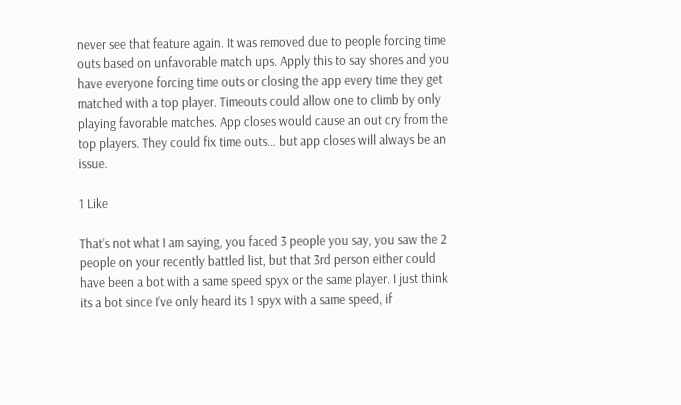never see that feature again. It was removed due to people forcing time outs based on unfavorable match ups. Apply this to say shores and you have everyone forcing time outs or closing the app every time they get matched with a top player. Timeouts could allow one to climb by only playing favorable matches. App closes would cause an out cry from the top players. They could fix time outs… but app closes will always be an issue.

1 Like

That’s not what I am saying, you faced 3 people you say, you saw the 2 people on your recently battled list, but that 3rd person either could have been a bot with a same speed spyx or the same player. I just think its a bot since I’ve only heard its 1 spyx with a same speed, if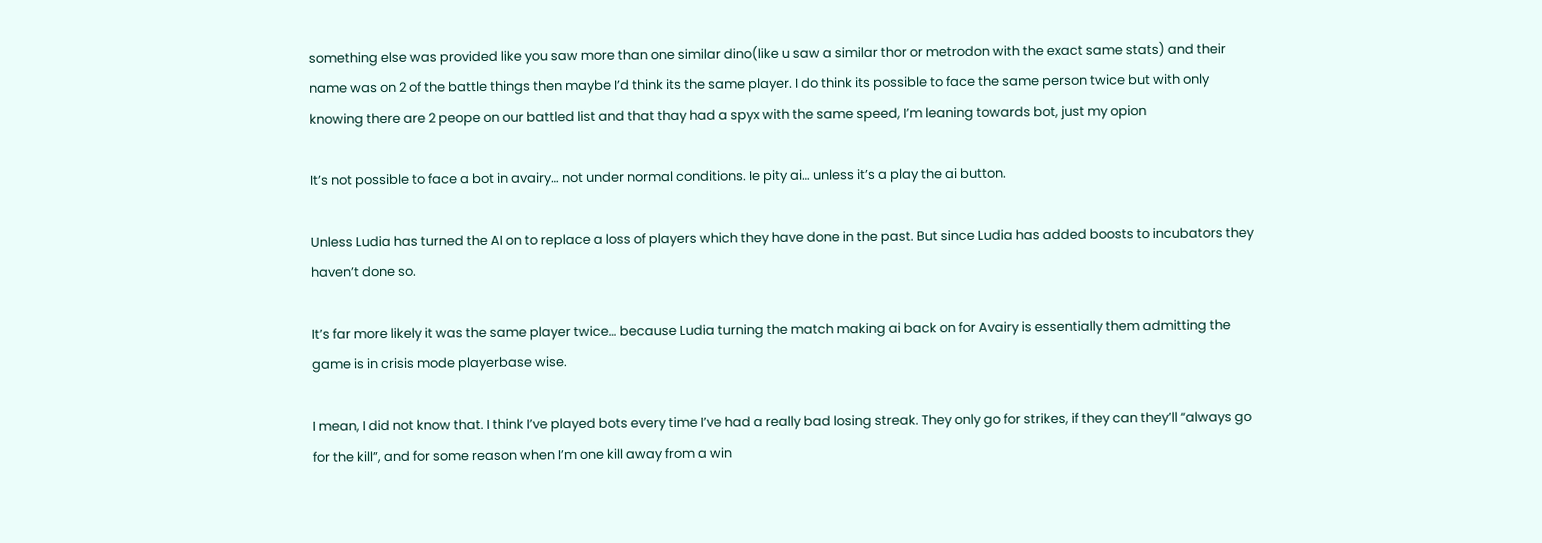something else was provided like you saw more than one similar dino(like u saw a similar thor or metrodon with the exact same stats) and their name was on 2 of the battle things then maybe I’d think its the same player. I do think its possible to face the same person twice but with only knowing there are 2 peope on our battled list and that thay had a spyx with the same speed, I’m leaning towards bot, just my opion

It’s not possible to face a bot in avairy… not under normal conditions. Ie pity ai… unless it’s a play the ai button.

Unless Ludia has turned the AI on to replace a loss of players which they have done in the past. But since Ludia has added boosts to incubators they haven’t done so.

It’s far more likely it was the same player twice… because Ludia turning the match making ai back on for Avairy is essentially them admitting the game is in crisis mode playerbase wise.

I mean, I did not know that. I think I’ve played bots every time I’ve had a really bad losing streak. They only go for strikes, if they can they’ll “always go for the kill”, and for some reason when I’m one kill away from a win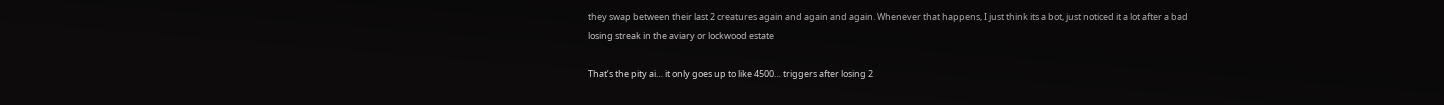they swap between their last 2 creatures again and again and again. Whenever that happens, I just think its a bot, just noticed it a lot after a bad losing streak in the aviary or lockwood estate

That’s the pity ai… it only goes up to like 4500… triggers after losing 2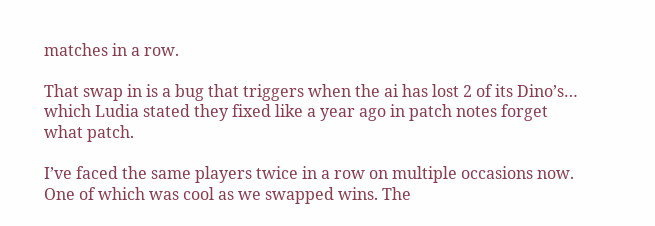matches in a row.

That swap in is a bug that triggers when the ai has lost 2 of its Dino’s… which Ludia stated they fixed like a year ago in patch notes forget what patch.

I’ve faced the same players twice in a row on multiple occasions now. One of which was cool as we swapped wins. The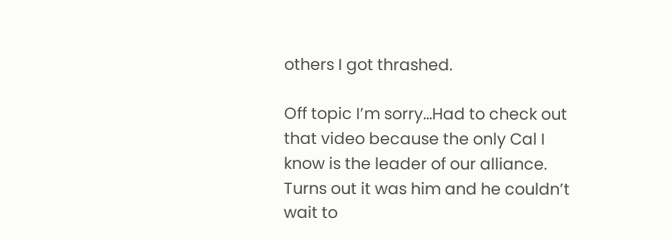others I got thrashed.

Off topic I’m sorry…Had to check out that video because the only Cal I know is the leader of our alliance. Turns out it was him and he couldn’t wait to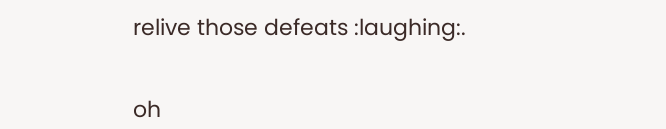relive those defeats :laughing:.


oh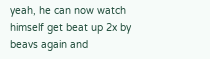yeah, he can now watch himself get beat up 2x by beavs again and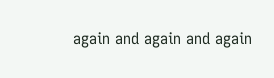again and again and again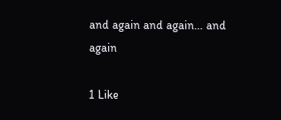and again and again… and again

1 Like